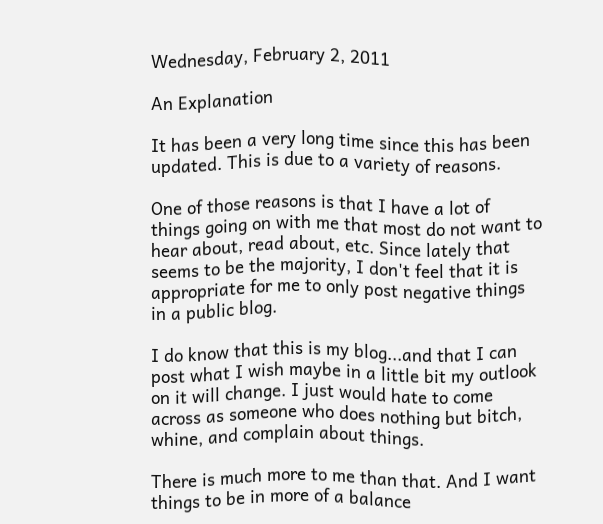Wednesday, February 2, 2011

An Explanation

It has been a very long time since this has been updated. This is due to a variety of reasons.

One of those reasons is that I have a lot of things going on with me that most do not want to hear about, read about, etc. Since lately that seems to be the majority, I don't feel that it is appropriate for me to only post negative things in a public blog.

I do know that this is my blog...and that I can post what I wish maybe in a little bit my outlook on it will change. I just would hate to come across as someone who does nothing but bitch, whine, and complain about things.

There is much more to me than that. And I want things to be in more of a balance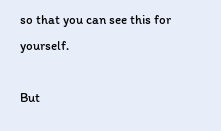so that you can see this for yourself.

But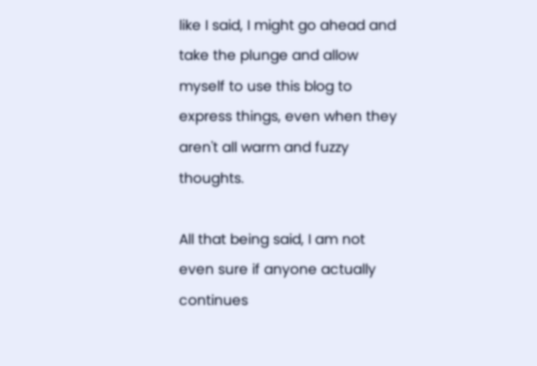like I said, I might go ahead and take the plunge and allow myself to use this blog to express things, even when they aren't all warm and fuzzy thoughts.

All that being said, I am not even sure if anyone actually continues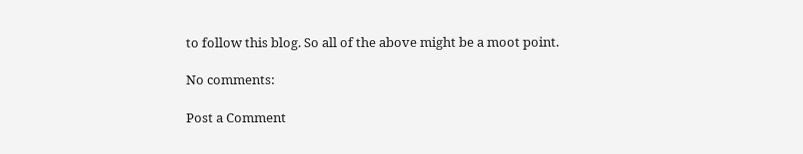to follow this blog. So all of the above might be a moot point.

No comments:

Post a Comment